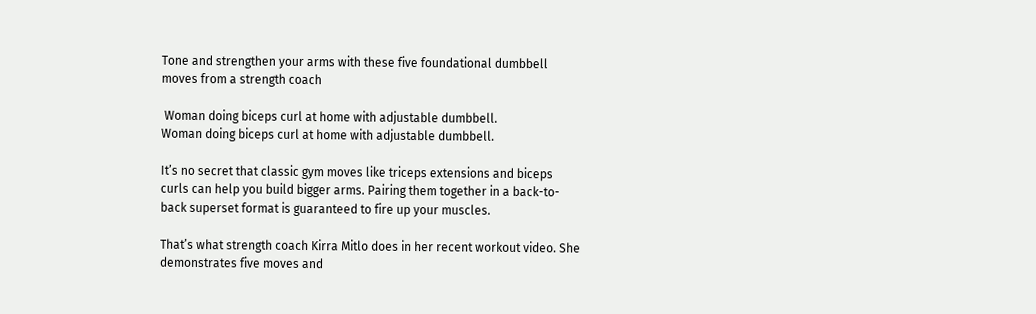Tone and strengthen your arms with these five foundational dumbbell moves from a strength coach

 Woman doing biceps curl at home with adjustable dumbbell.
Woman doing biceps curl at home with adjustable dumbbell.

It’s no secret that classic gym moves like triceps extensions and biceps curls can help you build bigger arms. Pairing them together in a back-to-back superset format is guaranteed to fire up your muscles.

That’s what strength coach Kirra Mitlo does in her recent workout video. She demonstrates five moves and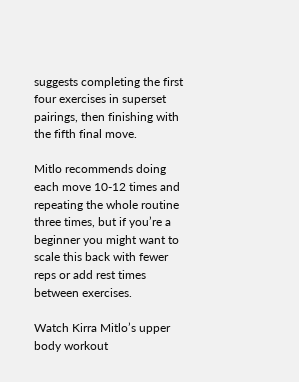suggests completing the first four exercises in superset pairings, then finishing with the fifth final move.

Mitlo recommends doing each move 10-12 times and repeating the whole routine three times, but if you’re a beginner you might want to scale this back with fewer reps or add rest times between exercises.

Watch Kirra Mitlo’s upper body workout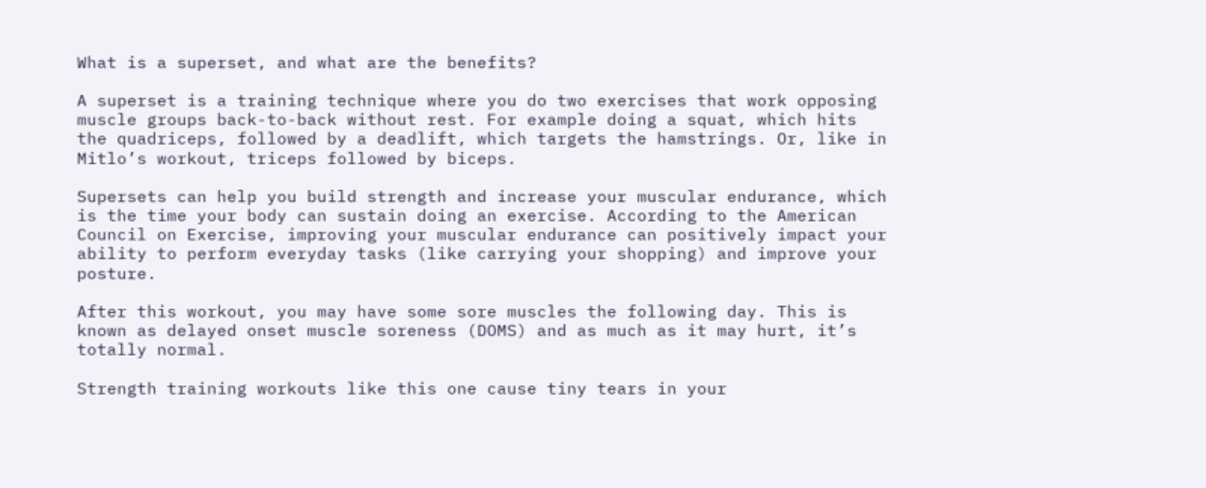What is a superset, and what are the benefits?

A superset is a training technique where you do two exercises that work opposing muscle groups back-to-back without rest. For example doing a squat, which hits the quadriceps, followed by a deadlift, which targets the hamstrings. Or, like in Mitlo’s workout, triceps followed by biceps.

Supersets can help you build strength and increase your muscular endurance, which is the time your body can sustain doing an exercise. According to the American Council on Exercise, improving your muscular endurance can positively impact your ability to perform everyday tasks (like carrying your shopping) and improve your posture.

After this workout, you may have some sore muscles the following day. This is known as delayed onset muscle soreness (DOMS) and as much as it may hurt, it’s totally normal.

Strength training workouts like this one cause tiny tears in your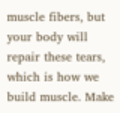muscle fibers, but your body will repair these tears, which is how we build muscle. Make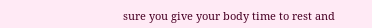sure you give your body time to rest and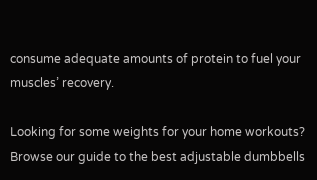consume adequate amounts of protein to fuel your muscles’ recovery.

Looking for some weights for your home workouts? Browse our guide to the best adjustable dumbbells